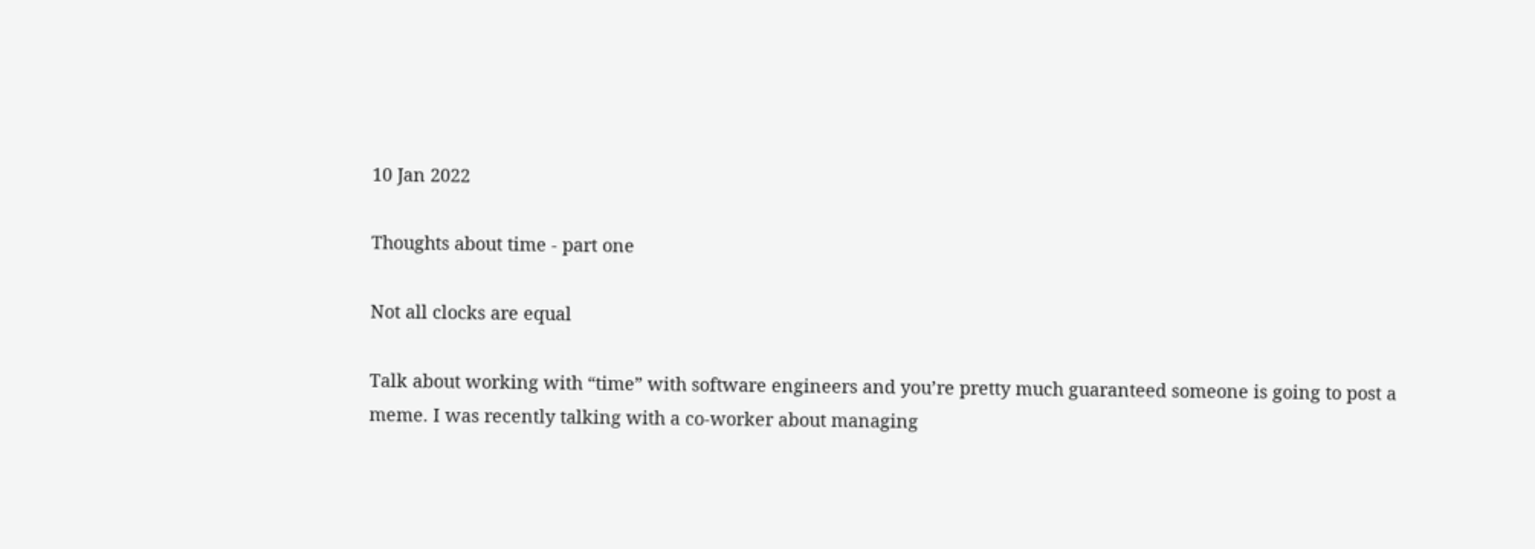10 Jan 2022

Thoughts about time - part one

Not all clocks are equal

Talk about working with “time” with software engineers and you’re pretty much guaranteed someone is going to post a meme. I was recently talking with a co-worker about managing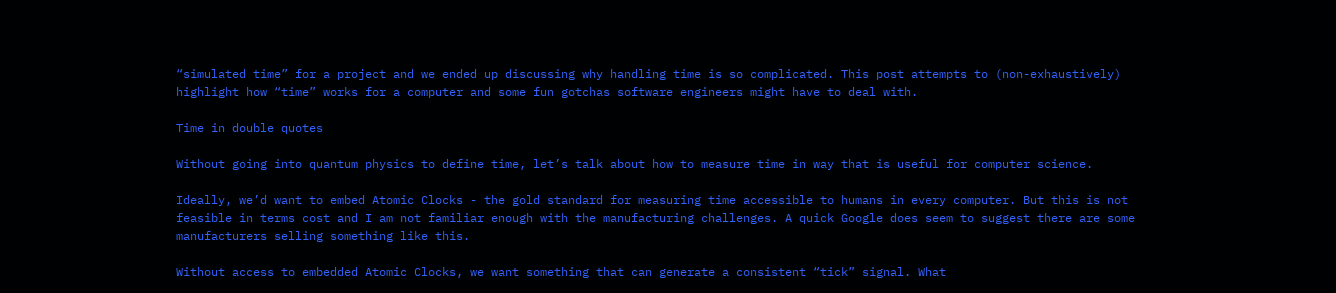“simulated time” for a project and we ended up discussing why handling time is so complicated. This post attempts to (non-exhaustively) highlight how “time” works for a computer and some fun gotchas software engineers might have to deal with.

Time in double quotes

Without going into quantum physics to define time, let’s talk about how to measure time in way that is useful for computer science.

Ideally, we’d want to embed Atomic Clocks - the gold standard for measuring time accessible to humans in every computer. But this is not feasible in terms cost and I am not familiar enough with the manufacturing challenges. A quick Google does seem to suggest there are some manufacturers selling something like this.

Without access to embedded Atomic Clocks, we want something that can generate a consistent “tick” signal. What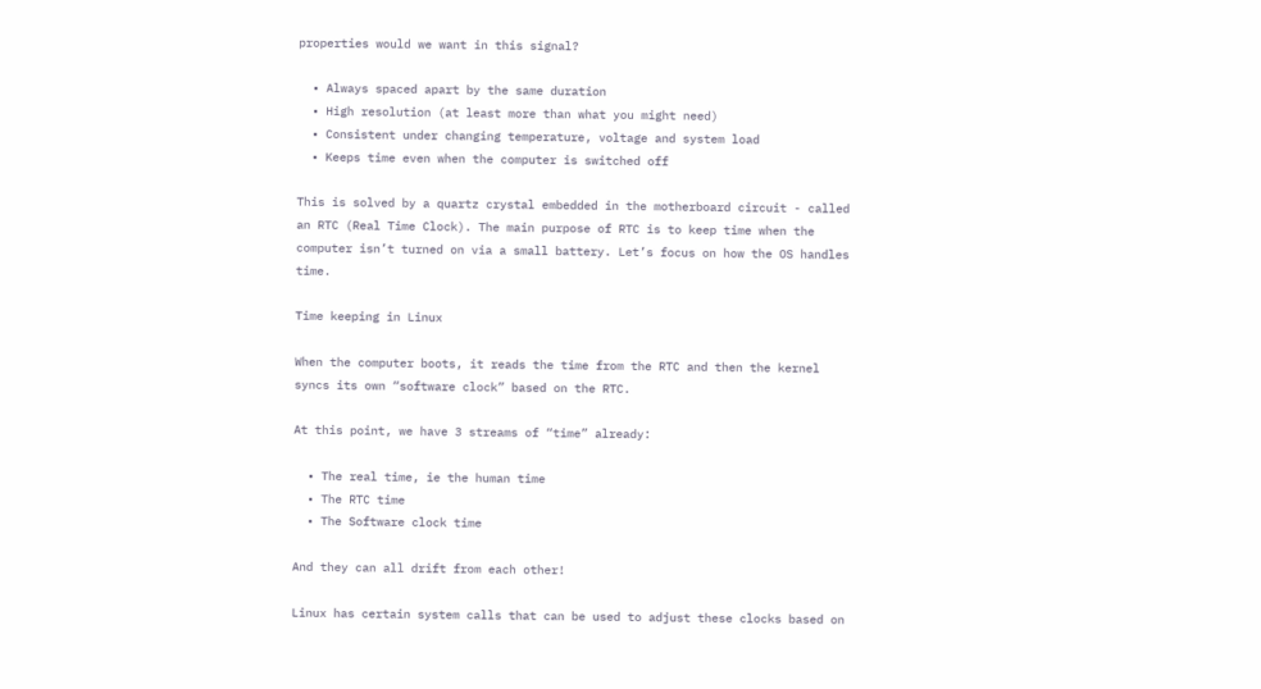properties would we want in this signal?

  • Always spaced apart by the same duration
  • High resolution (at least more than what you might need)
  • Consistent under changing temperature, voltage and system load
  • Keeps time even when the computer is switched off

This is solved by a quartz crystal embedded in the motherboard circuit - called an RTC (Real Time Clock). The main purpose of RTC is to keep time when the computer isn’t turned on via a small battery. Let’s focus on how the OS handles time.

Time keeping in Linux

When the computer boots, it reads the time from the RTC and then the kernel syncs its own “software clock” based on the RTC.

At this point, we have 3 streams of “time” already:

  • The real time, ie the human time
  • The RTC time
  • The Software clock time

And they can all drift from each other!

Linux has certain system calls that can be used to adjust these clocks based on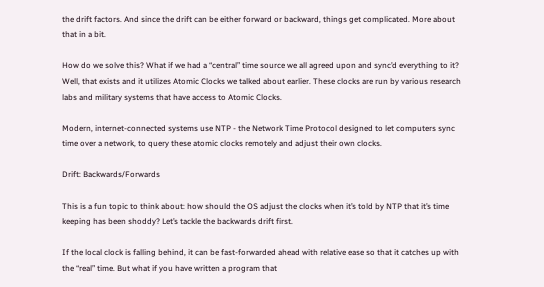the drift factors. And since the drift can be either forward or backward, things get complicated. More about that in a bit.

How do we solve this? What if we had a “central” time source we all agreed upon and sync’d everything to it? Well, that exists and it utilizes Atomic Clocks we talked about earlier. These clocks are run by various research labs and military systems that have access to Atomic Clocks.

Modern, internet-connected systems use NTP - the Network Time Protocol designed to let computers sync time over a network, to query these atomic clocks remotely and adjust their own clocks.

Drift: Backwards/Forwards

This is a fun topic to think about: how should the OS adjust the clocks when it’s told by NTP that it’s time keeping has been shoddy? Let’s tackle the backwards drift first.

If the local clock is falling behind, it can be fast-forwarded ahead with relative ease so that it catches up with the “real” time. But what if you have written a program that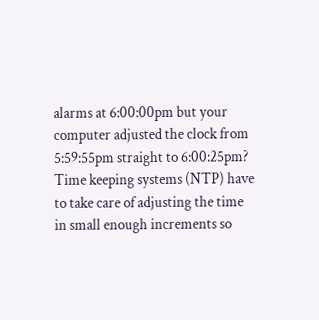alarms at 6:00:00pm but your computer adjusted the clock from 5:59:55pm straight to 6:00:25pm? Time keeping systems (NTP) have to take care of adjusting the time in small enough increments so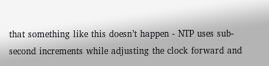that something like this doesn’t happen - NTP uses sub-second increments while adjusting the clock forward and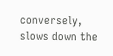conversely, slows down the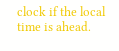clock if the local time is ahead.